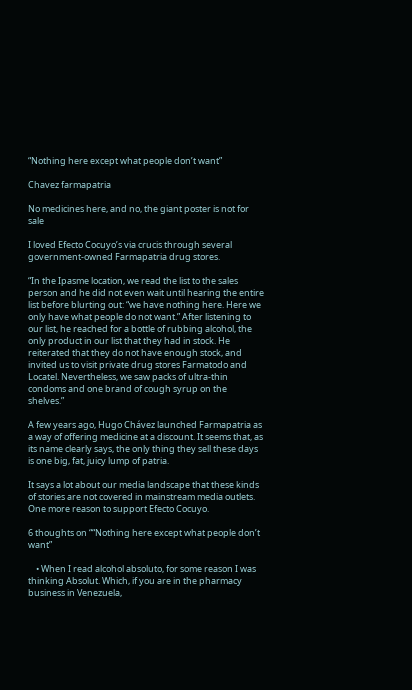“Nothing here except what people don’t want”

Chavez farmapatria

No medicines here, and no, the giant poster is not for sale

I loved Efecto Cocuyo’s via crucis through several government-owned Farmapatria drug stores.

“In the Ipasme location, we read the list to the sales person and he did not even wait until hearing the entire list before blurting out: “we have nothing here. Here we only have what people do not want.” After listening to our list, he reached for a bottle of rubbing alcohol, the only product in our list that they had in stock. He reiterated that they do not have enough stock, and invited us to visit private drug stores Farmatodo and Locatel. Nevertheless, we saw packs of ultra-thin condoms and one brand of cough syrup on the shelves.”

A few years ago, Hugo Chávez launched Farmapatria as a way of offering medicine at a discount. It seems that, as its name clearly says, the only thing they sell these days is one big, fat, juicy lump of patria.

It says a lot about our media landscape that these kinds of stories are not covered in mainstream media outlets. One more reason to support Efecto Cocuyo.

6 thoughts on ““Nothing here except what people don’t want”

    • When I read alcohol absoluto, for some reason I was thinking Absolut. Which, if you are in the pharmacy business in Venezuela,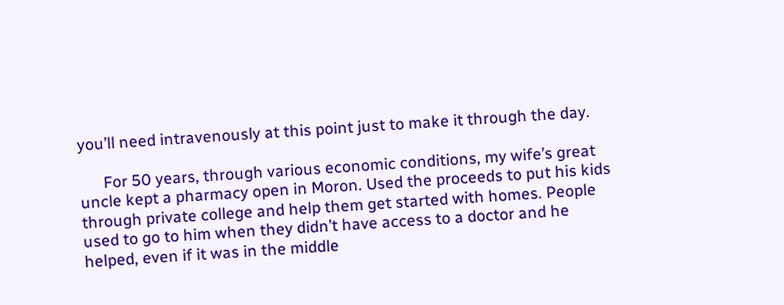you’ll need intravenously at this point just to make it through the day.

      For 50 years, through various economic conditions, my wife’s great uncle kept a pharmacy open in Moron. Used the proceeds to put his kids through private college and help them get started with homes. People used to go to him when they didn’t have access to a doctor and he helped, even if it was in the middle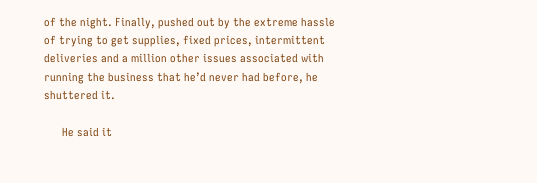of the night. Finally, pushed out by the extreme hassle of trying to get supplies, fixed prices, intermittent deliveries and a million other issues associated with running the business that he’d never had before, he shuttered it.

      He said it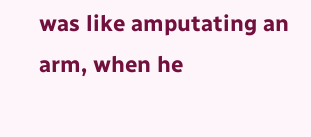was like amputating an arm, when he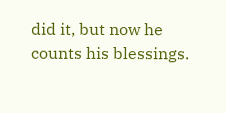did it, but now he counts his blessings.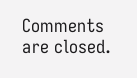Comments are closed.